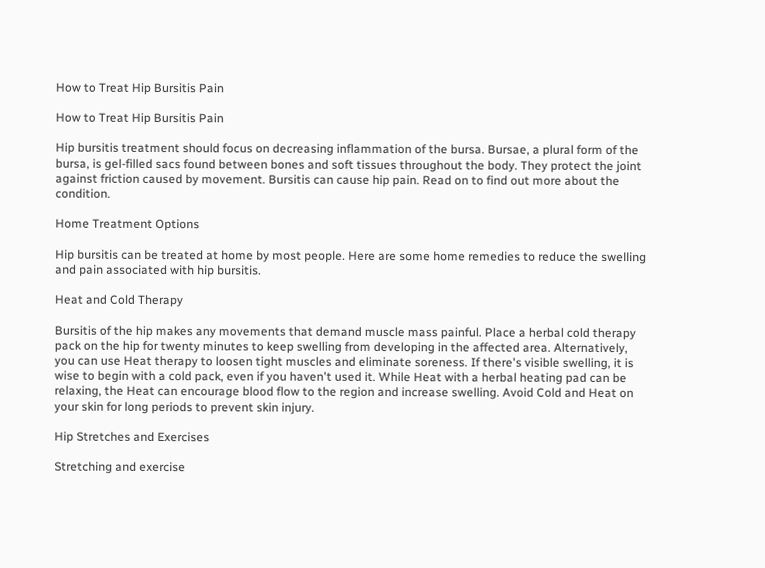How to Treat Hip Bursitis Pain

How to Treat Hip Bursitis Pain

Hip bursitis treatment should focus on decreasing inflammation of the bursa. Bursae, a plural form of the bursa, is gel-filled sacs found between bones and soft tissues throughout the body. They protect the joint against friction caused by movement. Bursitis can cause hip pain. Read on to find out more about the condition.

Home Treatment Options

Hip bursitis can be treated at home by most people. Here are some home remedies to reduce the swelling and pain associated with hip bursitis.

Heat and Cold Therapy

Bursitis of the hip makes any movements that demand muscle mass painful. Place a herbal cold therapy pack on the hip for twenty minutes to keep swelling from developing in the affected area. Alternatively, you can use Heat therapy to loosen tight muscles and eliminate soreness. If there's visible swelling, it is wise to begin with a cold pack, even if you haven't used it. While Heat with a herbal heating pad can be relaxing, the Heat can encourage blood flow to the region and increase swelling. Avoid Cold and Heat on your skin for long periods to prevent skin injury.

Hip Stretches and Exercises

Stretching and exercise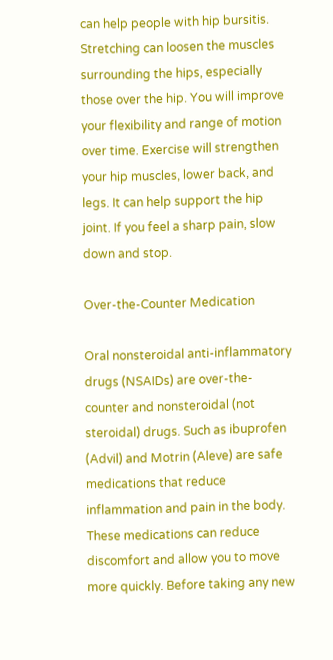can help people with hip bursitis. Stretching can loosen the muscles surrounding the hips, especially those over the hip. You will improve your flexibility and range of motion over time. Exercise will strengthen your hip muscles, lower back, and legs. It can help support the hip joint. If you feel a sharp pain, slow down and stop.

Over-the-Counter Medication

Oral nonsteroidal anti-inflammatory drugs (NSAIDs) are over-the-counter and nonsteroidal (not steroidal) drugs. Such as ibuprofen (Advil) and Motrin (Aleve) are safe medications that reduce inflammation and pain in the body. These medications can reduce discomfort and allow you to move more quickly. Before taking any new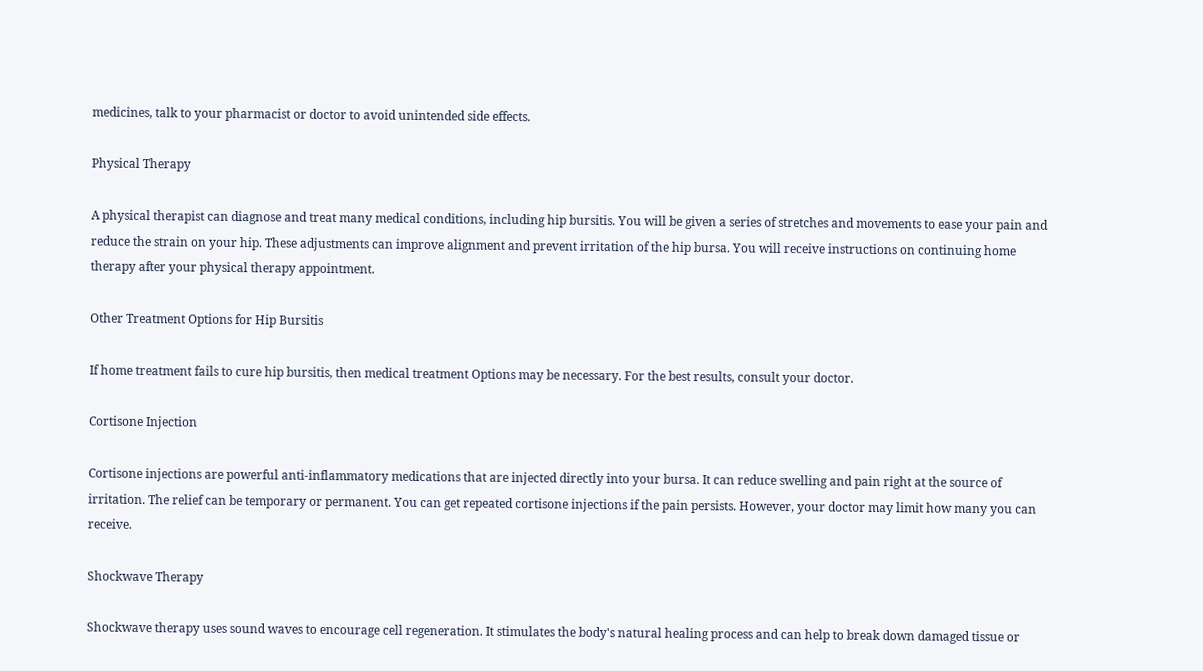medicines, talk to your pharmacist or doctor to avoid unintended side effects.

Physical Therapy

A physical therapist can diagnose and treat many medical conditions, including hip bursitis. You will be given a series of stretches and movements to ease your pain and reduce the strain on your hip. These adjustments can improve alignment and prevent irritation of the hip bursa. You will receive instructions on continuing home therapy after your physical therapy appointment.

Other Treatment Options for Hip Bursitis

If home treatment fails to cure hip bursitis, then medical treatment Options may be necessary. For the best results, consult your doctor.

Cortisone Injection

Cortisone injections are powerful anti-inflammatory medications that are injected directly into your bursa. It can reduce swelling and pain right at the source of irritation. The relief can be temporary or permanent. You can get repeated cortisone injections if the pain persists. However, your doctor may limit how many you can receive.

Shockwave Therapy

Shockwave therapy uses sound waves to encourage cell regeneration. It stimulates the body's natural healing process and can help to break down damaged tissue or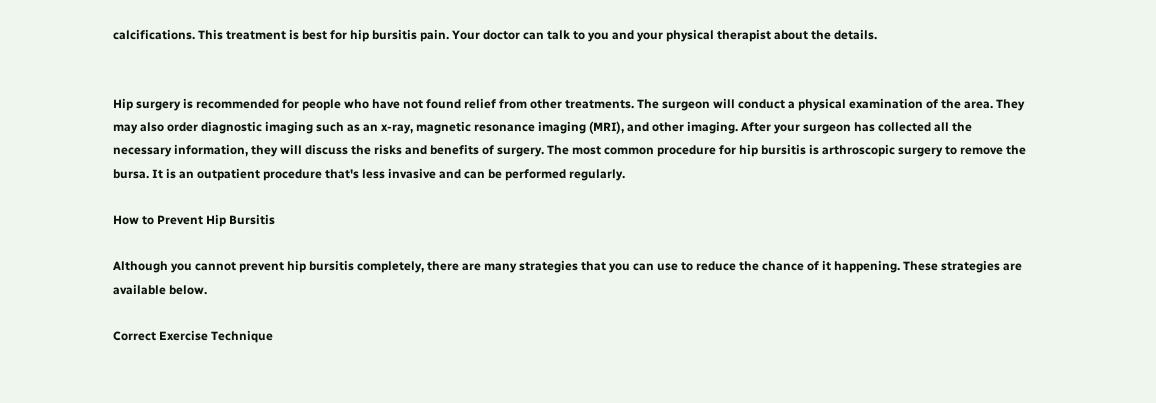calcifications. This treatment is best for hip bursitis pain. Your doctor can talk to you and your physical therapist about the details.


Hip surgery is recommended for people who have not found relief from other treatments. The surgeon will conduct a physical examination of the area. They may also order diagnostic imaging such as an x-ray, magnetic resonance imaging (MRI), and other imaging. After your surgeon has collected all the necessary information, they will discuss the risks and benefits of surgery. The most common procedure for hip bursitis is arthroscopic surgery to remove the bursa. It is an outpatient procedure that's less invasive and can be performed regularly.

How to Prevent Hip Bursitis

Although you cannot prevent hip bursitis completely, there are many strategies that you can use to reduce the chance of it happening. These strategies are available below.

Correct Exercise Technique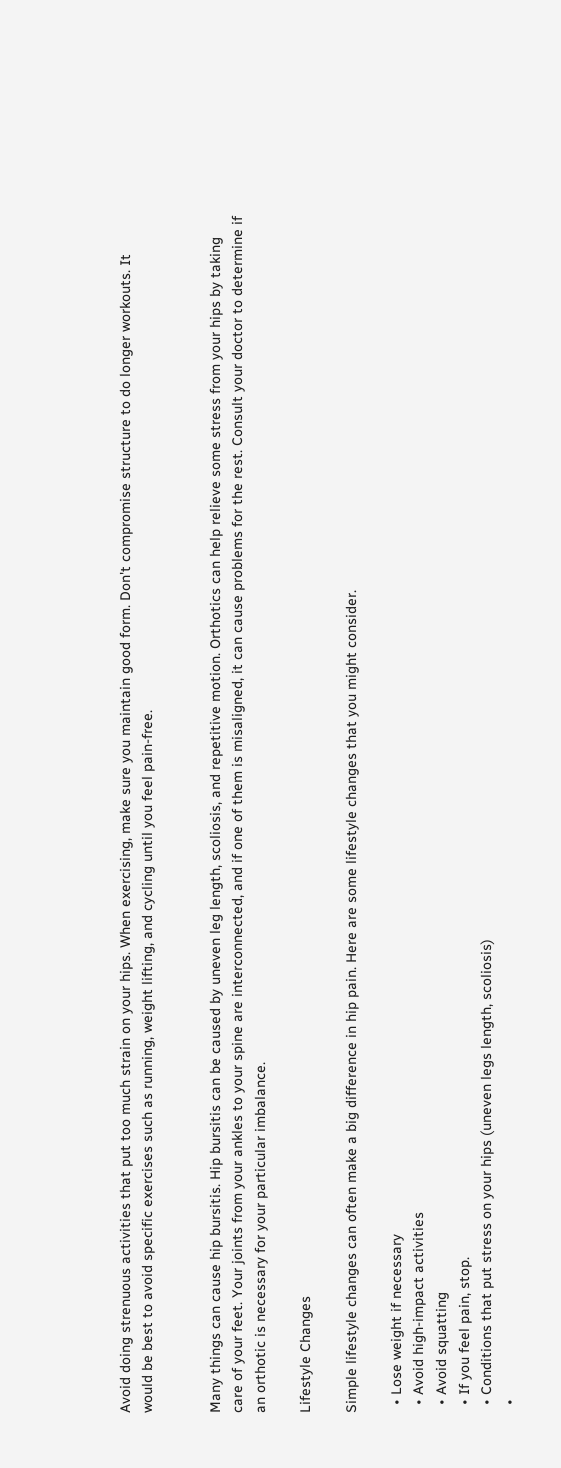Avoid doing strenuous activities that put too much strain on your hips. When exercising, make sure you maintain good form. Don't compromise structure to do longer workouts. It would be best to avoid specific exercises such as running, weight lifting, and cycling until you feel pain-free.


Many things can cause hip bursitis. Hip bursitis can be caused by uneven leg length, scoliosis, and repetitive motion. Orthotics can help relieve some stress from your hips by taking care of your feet. Your joints from your ankles to your spine are interconnected, and if one of them is misaligned, it can cause problems for the rest. Consult your doctor to determine if an orthotic is necessary for your particular imbalance.

Lifestyle Changes

Simple lifestyle changes can often make a big difference in hip pain. Here are some lifestyle changes that you might consider.

  • Lose weight if necessary
  • Avoid high-impact activities
  • Avoid squatting
  • If you feel pain, stop.
  • Conditions that put stress on your hips (uneven legs length, scoliosis)
  •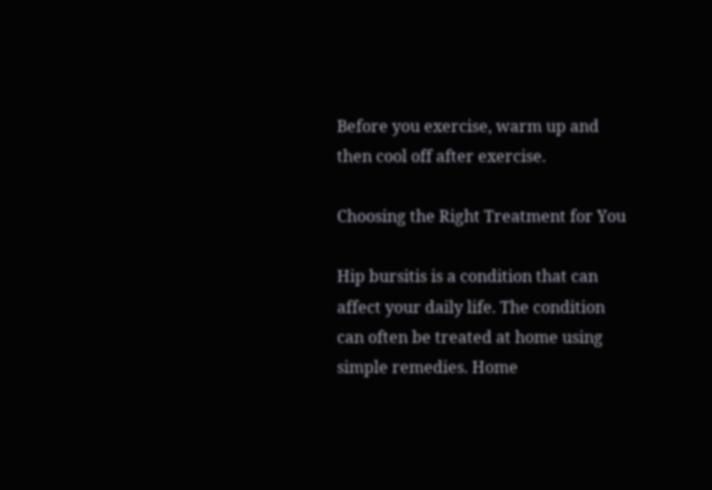Before you exercise, warm up and then cool off after exercise.

Choosing the Right Treatment for You

Hip bursitis is a condition that can affect your daily life. The condition can often be treated at home using simple remedies. Home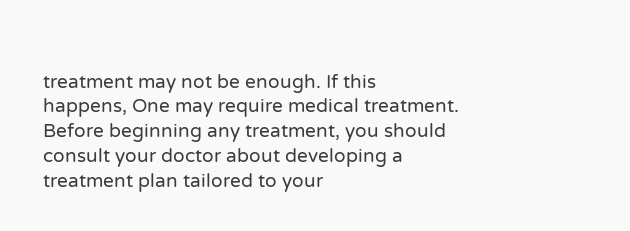treatment may not be enough. If this happens, One may require medical treatment. Before beginning any treatment, you should consult your doctor about developing a treatment plan tailored to your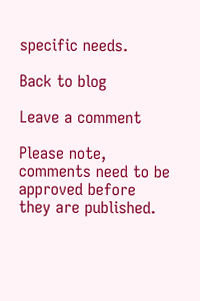specific needs.

Back to blog

Leave a comment

Please note, comments need to be approved before they are published.